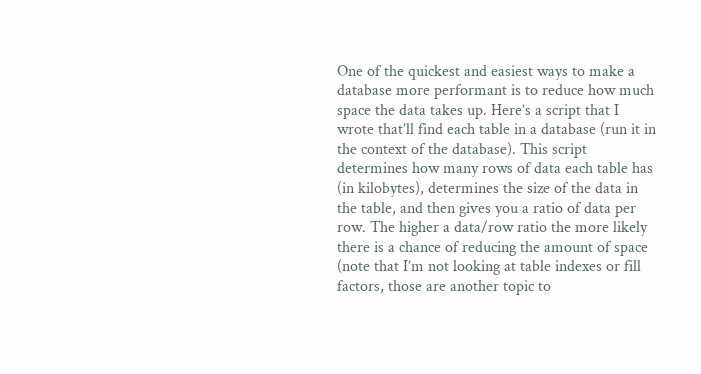One of the quickest and easiest ways to make a database more performant is to reduce how much space the data takes up. Here’s a script that I wrote that’ll find each table in a database (run it in the context of the database). This script determines how many rows of data each table has (in kilobytes), determines the size of the data in the table, and then gives you a ratio of data per row. The higher a data/row ratio the more likely there is a chance of reducing the amount of space (note that I’m not looking at table indexes or fill factors, those are another topic to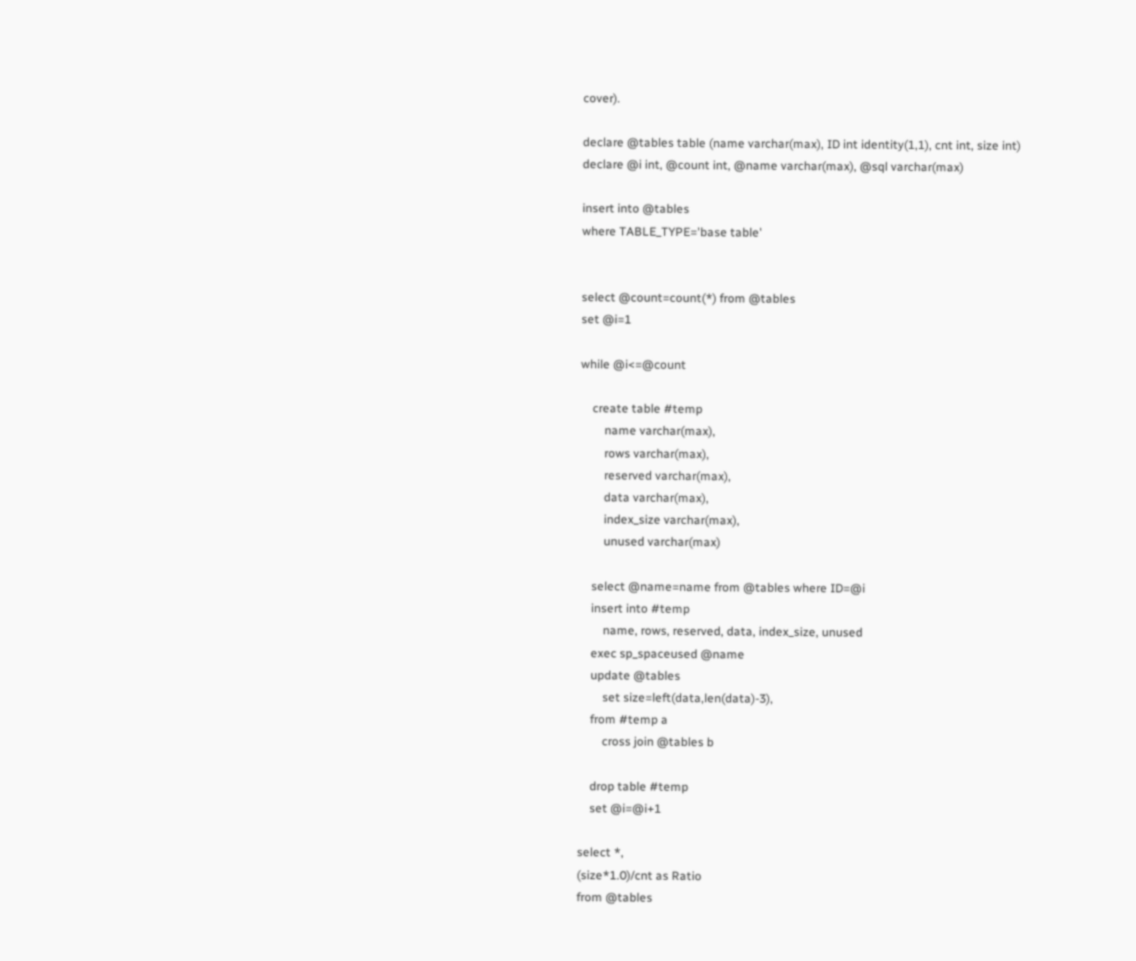cover).

declare @tables table (name varchar(max), ID int identity(1,1), cnt int, size int)
declare @i int, @count int, @name varchar(max), @sql varchar(max)

insert into @tables
where TABLE_TYPE='base table'


select @count=count(*) from @tables
set @i=1

while @i<=@count

    create table #temp
        name varchar(max),
        rows varchar(max),
        reserved varchar(max),
        data varchar(max),
        index_size varchar(max),
        unused varchar(max)

    select @name=name from @tables where ID=@i
    insert into #temp
        name, rows, reserved, data, index_size, unused
    exec sp_spaceused @name
    update @tables
        set size=left(data,len(data)-3),
    from #temp a
        cross join @tables b

    drop table #temp
    set @i=@i+1

select *,
(size*1.0)/cnt as Ratio
from @tables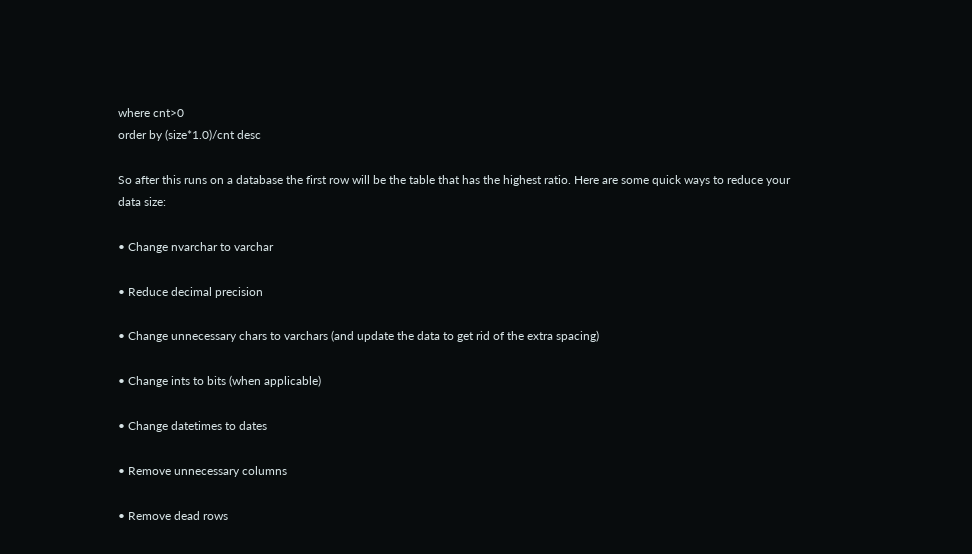where cnt>0
order by (size*1.0)/cnt desc

So after this runs on a database the first row will be the table that has the highest ratio. Here are some quick ways to reduce your data size:

• Change nvarchar to varchar

• Reduce decimal precision

• Change unnecessary chars to varchars (and update the data to get rid of the extra spacing)

• Change ints to bits (when applicable)

• Change datetimes to dates

• Remove unnecessary columns

• Remove dead rows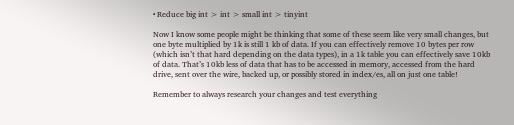• Reduce big int > int > small int > tinyint

Now I know some people might be thinking that some of these seem like very small changes, but one byte multiplied by 1k is still 1 kb of data. If you can effectively remove 10 bytes per row (which isn’t that hard depending on the data types), in a 1k table you can effectively save 10kb of data. That’s 10kb less of data that has to be accessed in memory, accessed from the hard drive, sent over the wire, backed up, or possibly stored in index/es, all on just one table!

Remember to always research your changes and test everything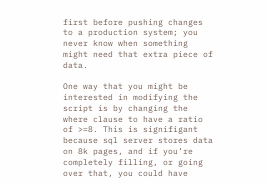first before pushing changes to a production system; you never know when something might need that extra piece of data.

One way that you might be interested in modifying the script is by changing the where clause to have a ratio of >=8. This is signifigant because sql server stores data on 8k pages, and if you’re completely filling, or going over that, you could have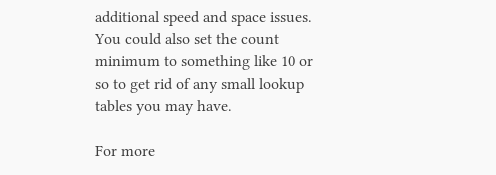additional speed and space issues. You could also set the count minimum to something like 10 or so to get rid of any small lookup tables you may have.

For more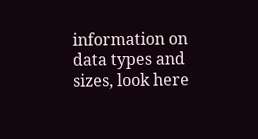information on data types and sizes, look here